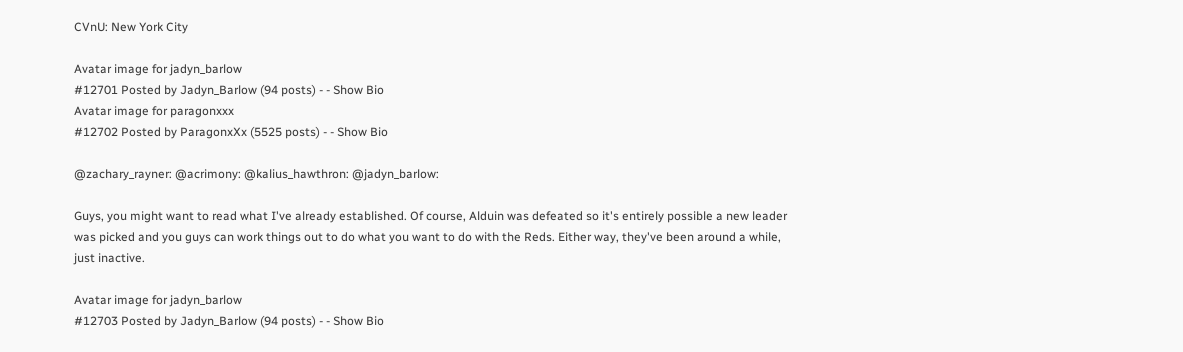CVnU: New York City

Avatar image for jadyn_barlow
#12701 Posted by Jadyn_Barlow (94 posts) - - Show Bio
Avatar image for paragonxxx
#12702 Posted by ParagonxXx (5525 posts) - - Show Bio

@zachary_rayner: @acrimony: @kalius_hawthron: @jadyn_barlow:

Guys, you might want to read what I've already established. Of course, Alduin was defeated so it's entirely possible a new leader was picked and you guys can work things out to do what you want to do with the Reds. Either way, they've been around a while, just inactive.

Avatar image for jadyn_barlow
#12703 Posted by Jadyn_Barlow (94 posts) - - Show Bio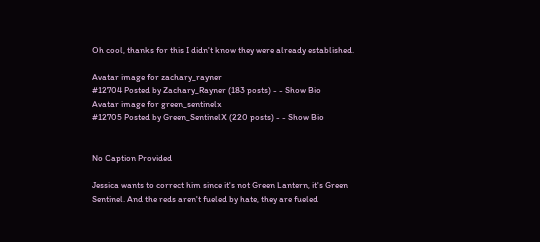Oh cool, thanks for this I didn't know they were already established.

Avatar image for zachary_rayner
#12704 Posted by Zachary_Rayner (183 posts) - - Show Bio
Avatar image for green_sentinelx
#12705 Posted by Green_SentinelX (220 posts) - - Show Bio


No Caption Provided

Jessica wants to correct him since it's not Green Lantern, it's Green Sentinel. And the reds aren't fueled by hate, they are fueled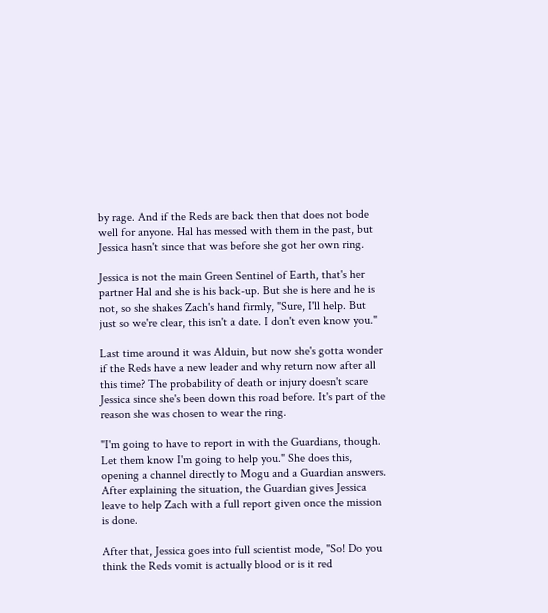by rage. And if the Reds are back then that does not bode well for anyone. Hal has messed with them in the past, but Jessica hasn't since that was before she got her own ring.

Jessica is not the main Green Sentinel of Earth, that's her partner Hal and she is his back-up. But she is here and he is not, so she shakes Zach's hand firmly, "Sure, I'll help. But just so we're clear, this isn't a date. I don't even know you."

Last time around it was Alduin, but now she's gotta wonder if the Reds have a new leader and why return now after all this time? The probability of death or injury doesn't scare Jessica since she's been down this road before. It's part of the reason she was chosen to wear the ring.

"I'm going to have to report in with the Guardians, though. Let them know I'm going to help you." She does this, opening a channel directly to Mogu and a Guardian answers. After explaining the situation, the Guardian gives Jessica leave to help Zach with a full report given once the mission is done.

After that, Jessica goes into full scientist mode, "So! Do you think the Reds vomit is actually blood or is it red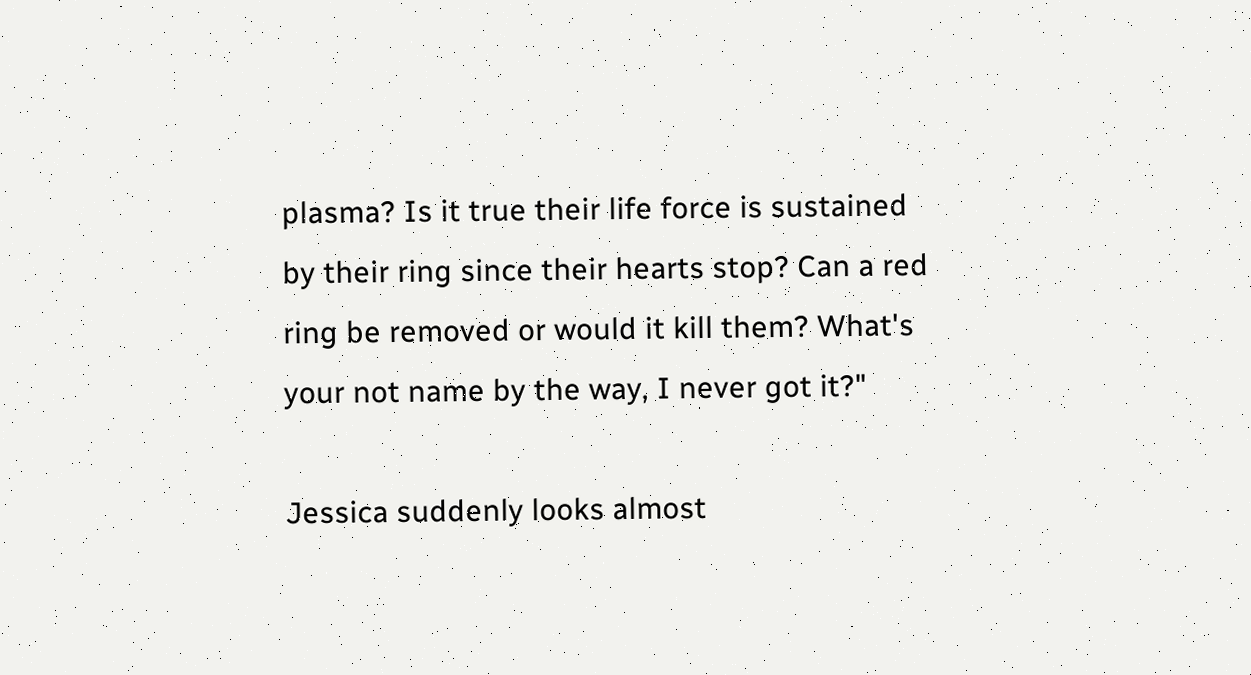plasma? Is it true their life force is sustained by their ring since their hearts stop? Can a red ring be removed or would it kill them? What's your not name by the way, I never got it?"

Jessica suddenly looks almost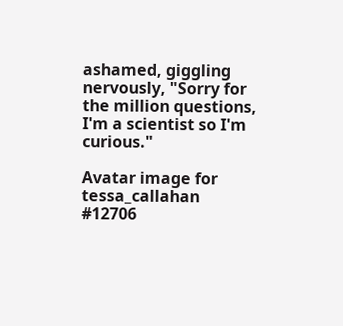ashamed, giggling nervously, "Sorry for the million questions, I'm a scientist so I'm curious."

Avatar image for tessa_callahan
#12706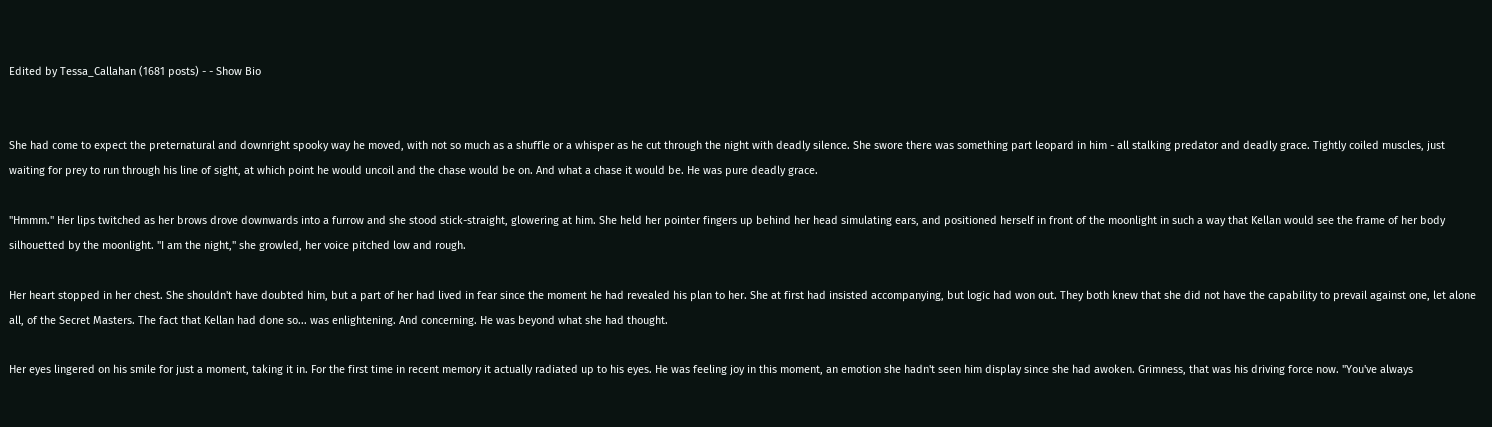Edited by Tessa_Callahan (1681 posts) - - Show Bio


She had come to expect the preternatural and downright spooky way he moved, with not so much as a shuffle or a whisper as he cut through the night with deadly silence. She swore there was something part leopard in him - all stalking predator and deadly grace. Tightly coiled muscles, just waiting for prey to run through his line of sight, at which point he would uncoil and the chase would be on. And what a chase it would be. He was pure deadly grace.

"Hmmm." Her lips twitched as her brows drove downwards into a furrow and she stood stick-straight, glowering at him. She held her pointer fingers up behind her head simulating ears, and positioned herself in front of the moonlight in such a way that Kellan would see the frame of her body silhouetted by the moonlight. "I am the night," she growled, her voice pitched low and rough.

Her heart stopped in her chest. She shouldn't have doubted him, but a part of her had lived in fear since the moment he had revealed his plan to her. She at first had insisted accompanying, but logic had won out. They both knew that she did not have the capability to prevail against one, let alone all, of the Secret Masters. The fact that Kellan had done so... was enlightening. And concerning. He was beyond what she had thought.

Her eyes lingered on his smile for just a moment, taking it in. For the first time in recent memory it actually radiated up to his eyes. He was feeling joy in this moment, an emotion she hadn't seen him display since she had awoken. Grimness, that was his driving force now. "You've always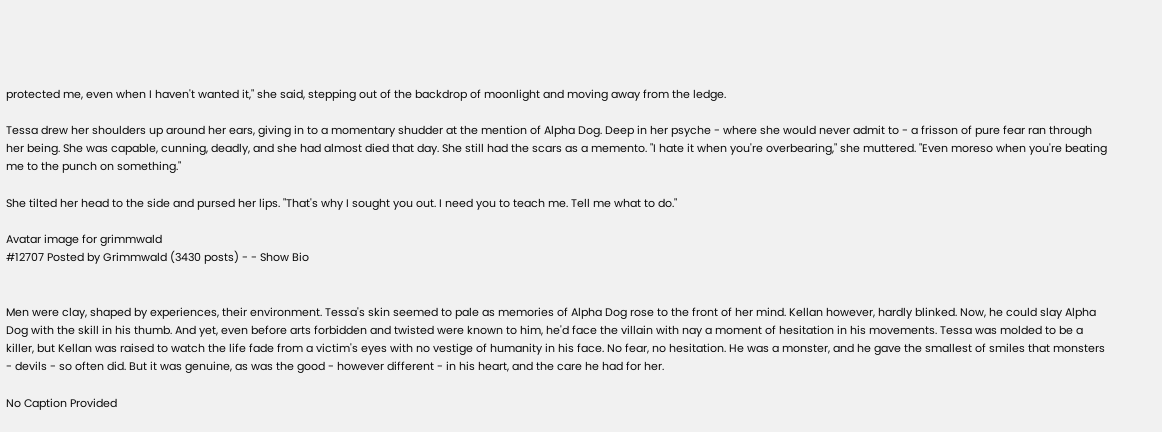protected me, even when I haven't wanted it," she said, stepping out of the backdrop of moonlight and moving away from the ledge.

Tessa drew her shoulders up around her ears, giving in to a momentary shudder at the mention of Alpha Dog. Deep in her psyche - where she would never admit to - a frisson of pure fear ran through her being. She was capable, cunning, deadly, and she had almost died that day. She still had the scars as a memento. "I hate it when you're overbearing," she muttered. "Even moreso when you're beating me to the punch on something."

She tilted her head to the side and pursed her lips. "That's why I sought you out. I need you to teach me. Tell me what to do."

Avatar image for grimmwald
#12707 Posted by Grimmwald (3430 posts) - - Show Bio


Men were clay, shaped by experiences, their environment. Tessa's skin seemed to pale as memories of Alpha Dog rose to the front of her mind. Kellan however, hardly blinked. Now, he could slay Alpha Dog with the skill in his thumb. And yet, even before arts forbidden and twisted were known to him, he'd face the villain with nay a moment of hesitation in his movements. Tessa was molded to be a killer, but Kellan was raised to watch the life fade from a victim's eyes with no vestige of humanity in his face. No fear, no hesitation. He was a monster, and he gave the smallest of smiles that monsters - devils - so often did. But it was genuine, as was the good - however different - in his heart, and the care he had for her.

No Caption Provided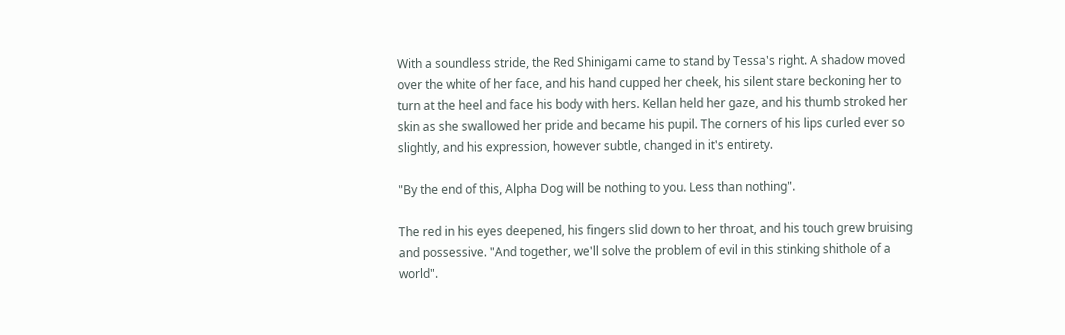With a soundless stride, the Red Shinigami came to stand by Tessa's right. A shadow moved over the white of her face, and his hand cupped her cheek, his silent stare beckoning her to turn at the heel and face his body with hers. Kellan held her gaze, and his thumb stroked her skin as she swallowed her pride and became his pupil. The corners of his lips curled ever so slightly, and his expression, however subtle, changed in it's entirety.

"By the end of this, Alpha Dog will be nothing to you. Less than nothing".

The red in his eyes deepened, his fingers slid down to her throat, and his touch grew bruising and possessive. "And together, we'll solve the problem of evil in this stinking shithole of a world".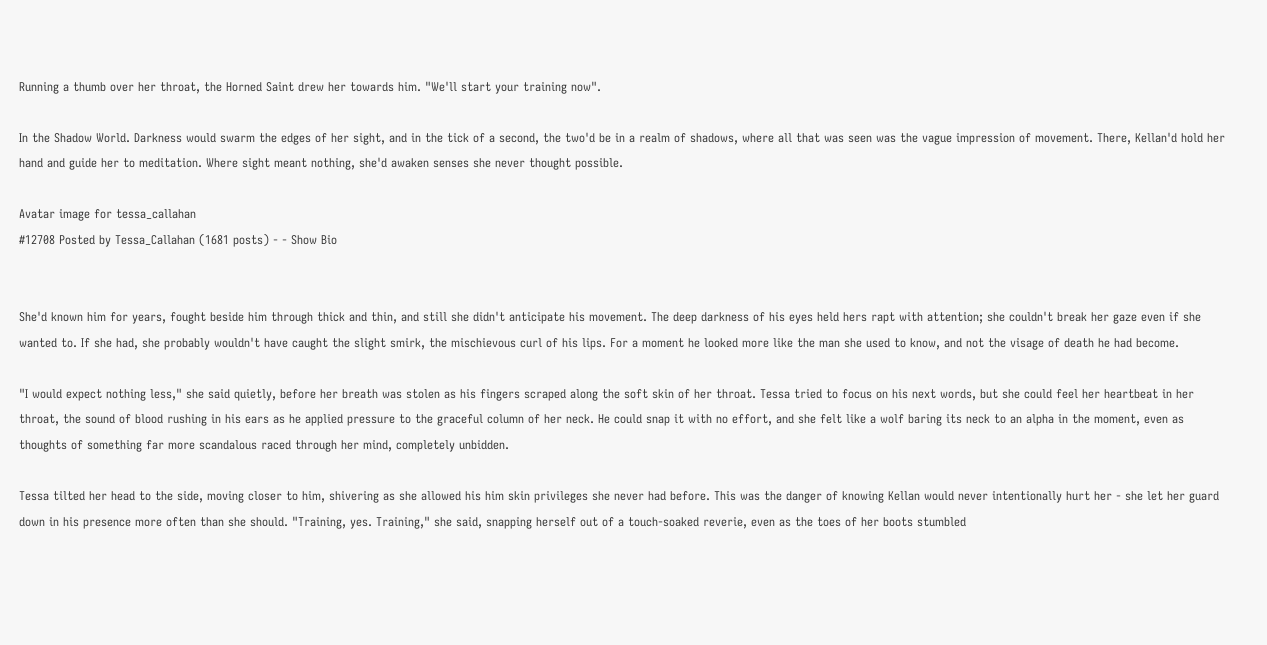Running a thumb over her throat, the Horned Saint drew her towards him. "We'll start your training now".

In the Shadow World. Darkness would swarm the edges of her sight, and in the tick of a second, the two'd be in a realm of shadows, where all that was seen was the vague impression of movement. There, Kellan'd hold her hand and guide her to meditation. Where sight meant nothing, she'd awaken senses she never thought possible.

Avatar image for tessa_callahan
#12708 Posted by Tessa_Callahan (1681 posts) - - Show Bio


She'd known him for years, fought beside him through thick and thin, and still she didn't anticipate his movement. The deep darkness of his eyes held hers rapt with attention; she couldn't break her gaze even if she wanted to. If she had, she probably wouldn't have caught the slight smirk, the mischievous curl of his lips. For a moment he looked more like the man she used to know, and not the visage of death he had become.

"I would expect nothing less," she said quietly, before her breath was stolen as his fingers scraped along the soft skin of her throat. Tessa tried to focus on his next words, but she could feel her heartbeat in her throat, the sound of blood rushing in his ears as he applied pressure to the graceful column of her neck. He could snap it with no effort, and she felt like a wolf baring its neck to an alpha in the moment, even as thoughts of something far more scandalous raced through her mind, completely unbidden.

Tessa tilted her head to the side, moving closer to him, shivering as she allowed his him skin privileges she never had before. This was the danger of knowing Kellan would never intentionally hurt her - she let her guard down in his presence more often than she should. "Training, yes. Training," she said, snapping herself out of a touch-soaked reverie, even as the toes of her boots stumbled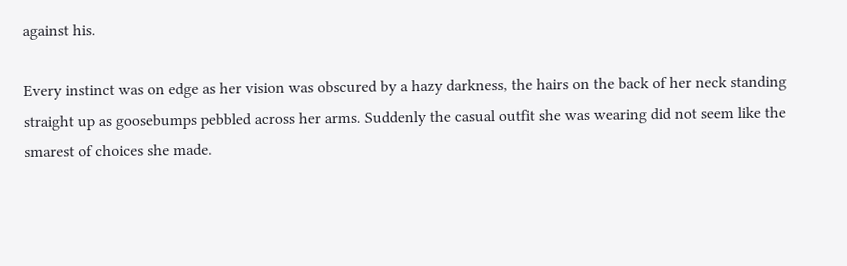against his.

Every instinct was on edge as her vision was obscured by a hazy darkness, the hairs on the back of her neck standing straight up as goosebumps pebbled across her arms. Suddenly the casual outfit she was wearing did not seem like the smarest of choices she made.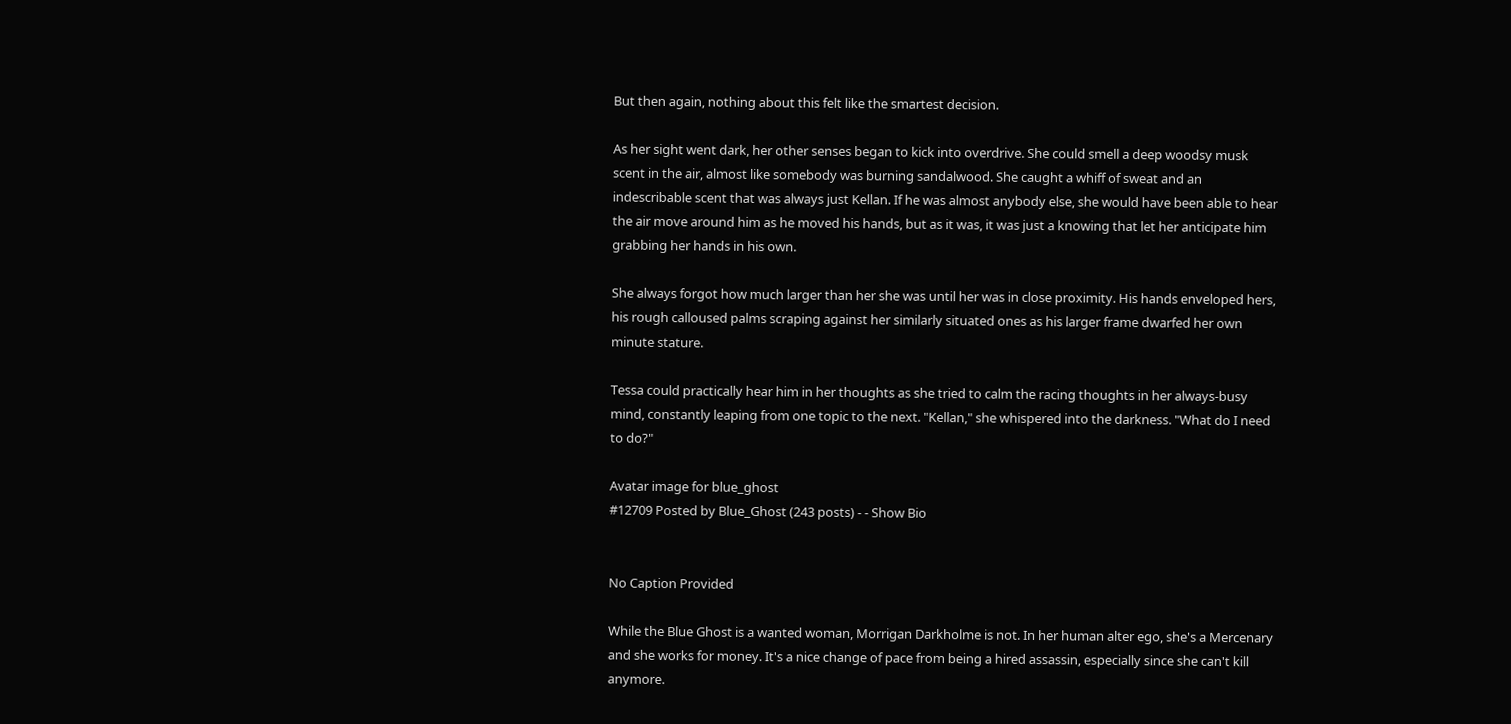But then again, nothing about this felt like the smartest decision.

As her sight went dark, her other senses began to kick into overdrive. She could smell a deep woodsy musk scent in the air, almost like somebody was burning sandalwood. She caught a whiff of sweat and an indescribable scent that was always just Kellan. If he was almost anybody else, she would have been able to hear the air move around him as he moved his hands, but as it was, it was just a knowing that let her anticipate him grabbing her hands in his own.

She always forgot how much larger than her she was until her was in close proximity. His hands enveloped hers, his rough calloused palms scraping against her similarly situated ones as his larger frame dwarfed her own minute stature.

Tessa could practically hear him in her thoughts as she tried to calm the racing thoughts in her always-busy mind, constantly leaping from one topic to the next. "Kellan," she whispered into the darkness. "What do I need to do?"

Avatar image for blue_ghost
#12709 Posted by Blue_Ghost (243 posts) - - Show Bio


No Caption Provided

While the Blue Ghost is a wanted woman, Morrigan Darkholme is not. In her human alter ego, she's a Mercenary and she works for money. It's a nice change of pace from being a hired assassin, especially since she can't kill anymore.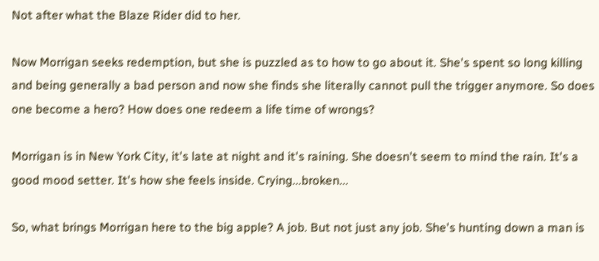Not after what the Blaze Rider did to her.

Now Morrigan seeks redemption, but she is puzzled as to how to go about it. She's spent so long killing and being generally a bad person and now she finds she literally cannot pull the trigger anymore. So does one become a hero? How does one redeem a life time of wrongs?

Morrigan is in New York City, it's late at night and it's raining. She doesn't seem to mind the rain. It's a good mood setter. It's how she feels inside. Crying...broken...

So, what brings Morrigan here to the big apple? A job. But not just any job. She's hunting down a man is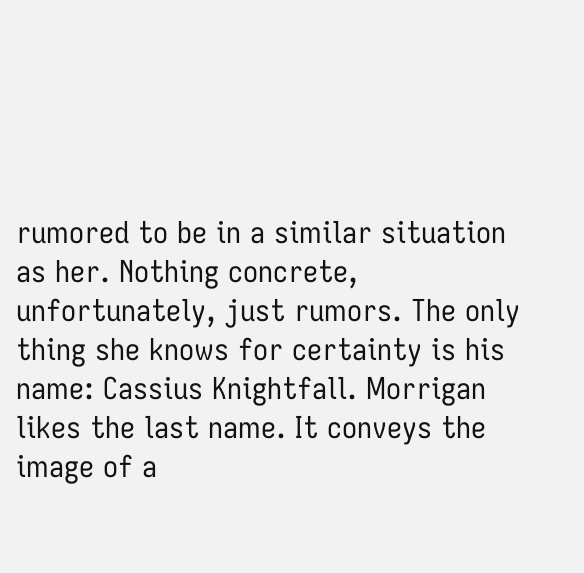rumored to be in a similar situation as her. Nothing concrete, unfortunately, just rumors. The only thing she knows for certainty is his name: Cassius Knightfall. Morrigan likes the last name. It conveys the image of a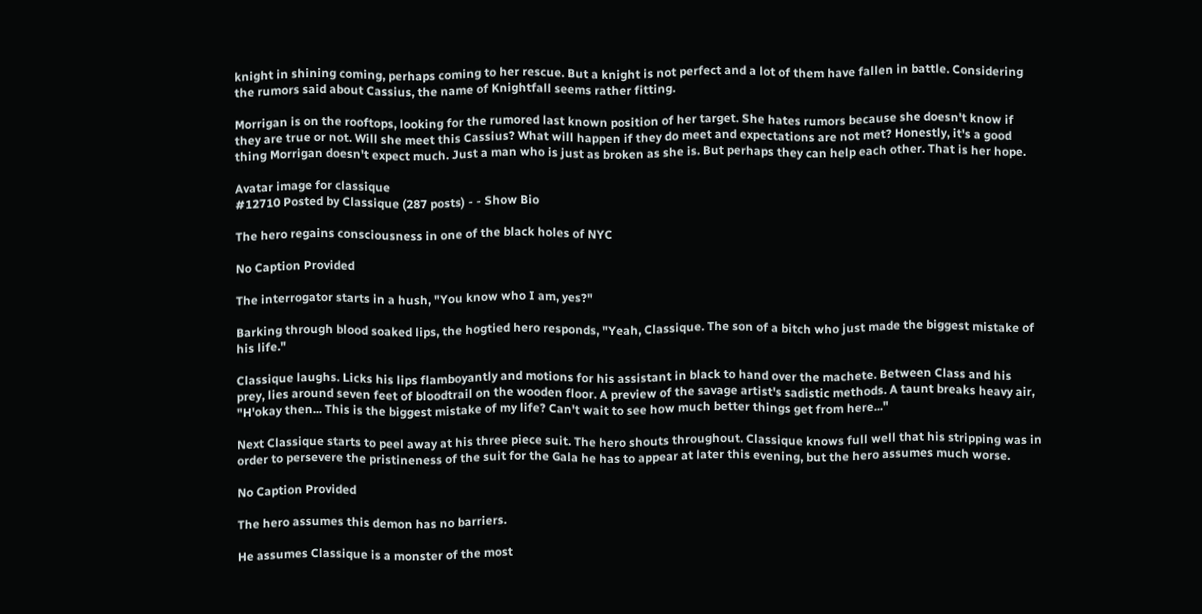knight in shining coming, perhaps coming to her rescue. But a knight is not perfect and a lot of them have fallen in battle. Considering the rumors said about Cassius, the name of Knightfall seems rather fitting.

Morrigan is on the rooftops, looking for the rumored last known position of her target. She hates rumors because she doesn't know if they are true or not. Will she meet this Cassius? What will happen if they do meet and expectations are not met? Honestly, it's a good thing Morrigan doesn't expect much. Just a man who is just as broken as she is. But perhaps they can help each other. That is her hope.

Avatar image for classique
#12710 Posted by Classique (287 posts) - - Show Bio

The hero regains consciousness in one of the black holes of NYC

No Caption Provided

The interrogator starts in a hush, "You know who I am, yes?"

Barking through blood soaked lips, the hogtied hero responds, "Yeah, Classique. The son of a bitch who just made the biggest mistake of his life."

Classique laughs. Licks his lips flamboyantly and motions for his assistant in black to hand over the machete. Between Class and his prey, lies around seven feet of bloodtrail on the wooden floor. A preview of the savage artist's sadistic methods. A taunt breaks heavy air, "H'okay then... This is the biggest mistake of my life? Can't wait to see how much better things get from here..."

Next Classique starts to peel away at his three piece suit. The hero shouts throughout. Classique knows full well that his stripping was in order to persevere the pristineness of the suit for the Gala he has to appear at later this evening, but the hero assumes much worse.

No Caption Provided

The hero assumes this demon has no barriers.

He assumes Classique is a monster of the most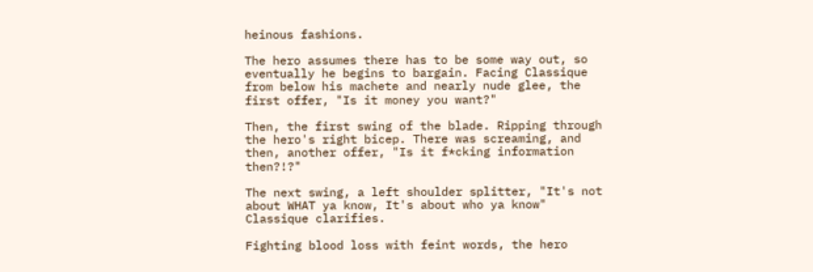heinous fashions.

The hero assumes there has to be some way out, so eventually he begins to bargain. Facing Classique from below his machete and nearly nude glee, the first offer, "Is it money you want?"

Then, the first swing of the blade. Ripping through the hero's right bicep. There was screaming, and then, another offer, "Is it f*cking information then?!?"

The next swing, a left shoulder splitter, "It's not about WHAT ya know, It's about who ya know" Classique clarifies.

Fighting blood loss with feint words, the hero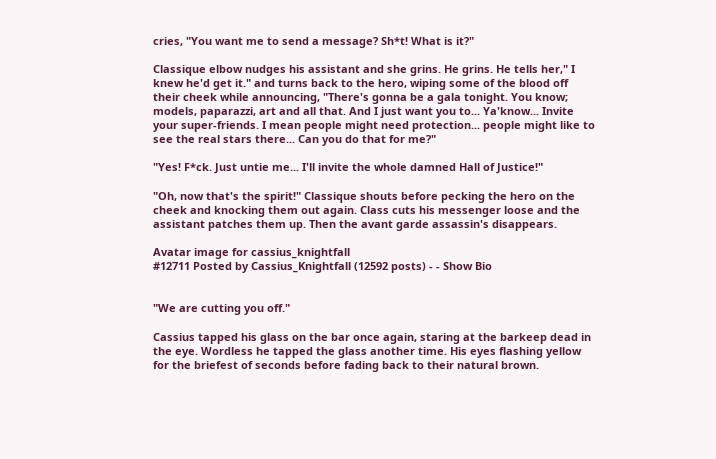cries, "You want me to send a message? Sh*t! What is it?"

Classique elbow nudges his assistant and she grins. He grins. He tells her," I knew he'd get it." and turns back to the hero, wiping some of the blood off their cheek while announcing, "There's gonna be a gala tonight. You know; models, paparazzi, art and all that. And I just want you to... Ya'know... Invite your super-friends. I mean people might need protection... people might like to see the real stars there... Can you do that for me?"

"Yes! F*ck. Just untie me... I'll invite the whole damned Hall of Justice!"

"Oh, now that's the spirit!" Classique shouts before pecking the hero on the cheek and knocking them out again. Class cuts his messenger loose and the assistant patches them up. Then the avant garde assassin's disappears.

Avatar image for cassius_knightfall
#12711 Posted by Cassius_Knightfall (12592 posts) - - Show Bio


"We are cutting you off."

Cassius tapped his glass on the bar once again, staring at the barkeep dead in the eye. Wordless he tapped the glass another time. His eyes flashing yellow for the briefest of seconds before fading back to their natural brown.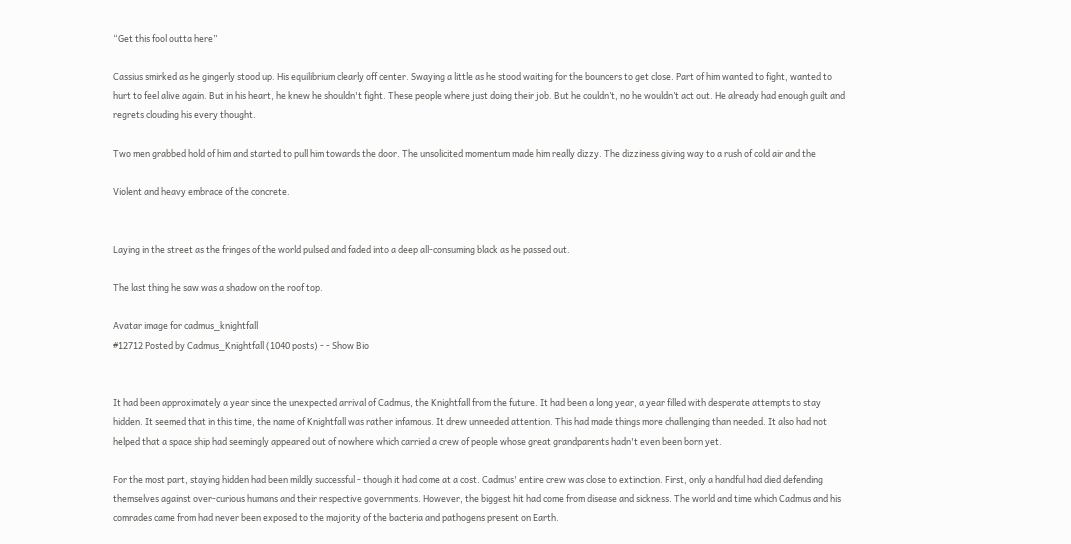“Get this fool outta here”

Cassius smirked as he gingerly stood up. His equilibrium clearly off center. Swaying a little as he stood waiting for the bouncers to get close. Part of him wanted to fight, wanted to hurt to feel alive again. But in his heart, he knew he shouldn't fight. These people where just doing their job. But he couldn’t, no he wouldn’t act out. He already had enough guilt and regrets clouding his every thought.

Two men grabbed hold of him and started to pull him towards the door. The unsolicited momentum made him really dizzy. The dizziness giving way to a rush of cold air and the

Violent and heavy embrace of the concrete.


Laying in the street as the fringes of the world pulsed and faded into a deep all-consuming black as he passed out.

The last thing he saw was a shadow on the roof top.

Avatar image for cadmus_knightfall
#12712 Posted by Cadmus_Knightfall (1040 posts) - - Show Bio


It had been approximately a year since the unexpected arrival of Cadmus, the Knightfall from the future. It had been a long year, a year filled with desperate attempts to stay hidden. It seemed that in this time, the name of Knightfall was rather infamous. It drew unneeded attention. This had made things more challenging than needed. It also had not helped that a space ship had seemingly appeared out of nowhere which carried a crew of people whose great grandparents hadn't even been born yet.

For the most part, staying hidden had been mildly successful - though it had come at a cost. Cadmus' entire crew was close to extinction. First, only a handful had died defending themselves against over-curious humans and their respective governments. However, the biggest hit had come from disease and sickness. The world and time which Cadmus and his comrades came from had never been exposed to the majority of the bacteria and pathogens present on Earth.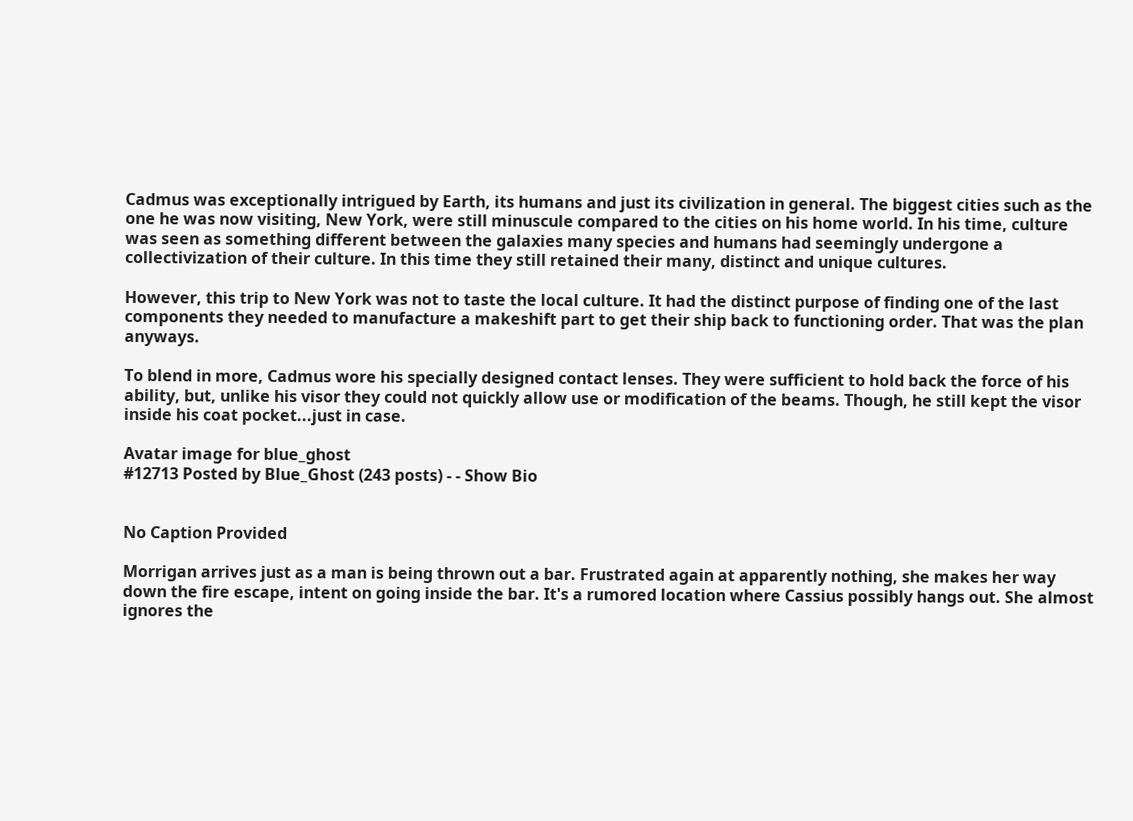Cadmus was exceptionally intrigued by Earth, its humans and just its civilization in general. The biggest cities such as the one he was now visiting, New York, were still minuscule compared to the cities on his home world. In his time, culture was seen as something different between the galaxies many species and humans had seemingly undergone a collectivization of their culture. In this time they still retained their many, distinct and unique cultures.

However, this trip to New York was not to taste the local culture. It had the distinct purpose of finding one of the last components they needed to manufacture a makeshift part to get their ship back to functioning order. That was the plan anyways.

To blend in more, Cadmus wore his specially designed contact lenses. They were sufficient to hold back the force of his ability, but, unlike his visor they could not quickly allow use or modification of the beams. Though, he still kept the visor inside his coat pocket...just in case.

Avatar image for blue_ghost
#12713 Posted by Blue_Ghost (243 posts) - - Show Bio


No Caption Provided

Morrigan arrives just as a man is being thrown out a bar. Frustrated again at apparently nothing, she makes her way down the fire escape, intent on going inside the bar. It's a rumored location where Cassius possibly hangs out. She almost ignores the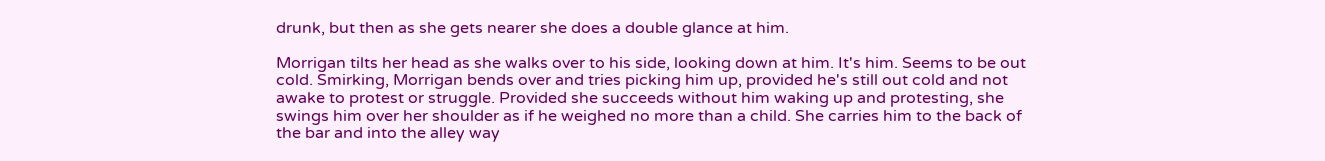drunk, but then as she gets nearer she does a double glance at him.

Morrigan tilts her head as she walks over to his side, looking down at him. It's him. Seems to be out cold. Smirking, Morrigan bends over and tries picking him up, provided he's still out cold and not awake to protest or struggle. Provided she succeeds without him waking up and protesting, she swings him over her shoulder as if he weighed no more than a child. She carries him to the back of the bar and into the alley way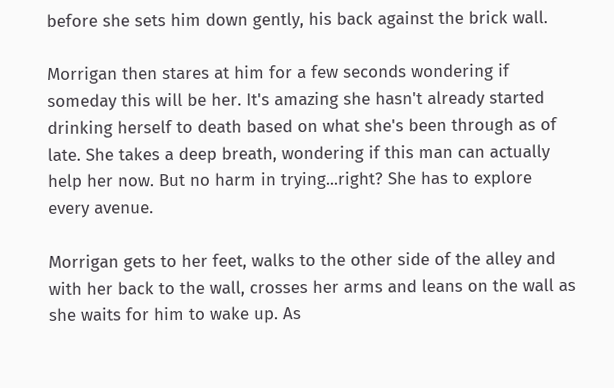before she sets him down gently, his back against the brick wall.

Morrigan then stares at him for a few seconds wondering if someday this will be her. It's amazing she hasn't already started drinking herself to death based on what she's been through as of late. She takes a deep breath, wondering if this man can actually help her now. But no harm in trying...right? She has to explore every avenue.

Morrigan gets to her feet, walks to the other side of the alley and with her back to the wall, crosses her arms and leans on the wall as she waits for him to wake up. As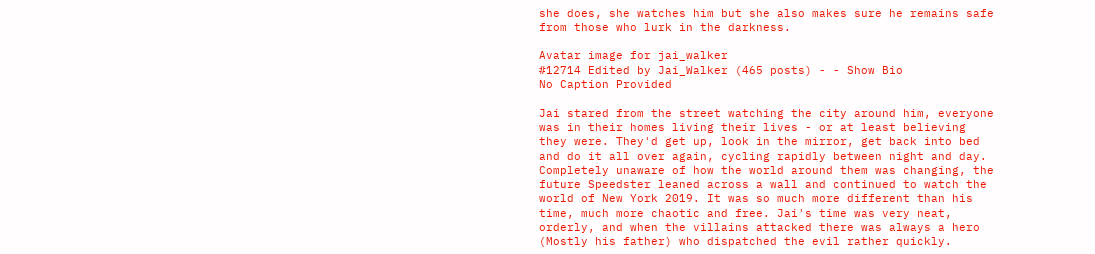she does, she watches him but she also makes sure he remains safe from those who lurk in the darkness.

Avatar image for jai_walker
#12714 Edited by Jai_Walker (465 posts) - - Show Bio
No Caption Provided

Jai stared from the street watching the city around him, everyone was in their homes living their lives - or at least believing they were. They'd get up, look in the mirror, get back into bed and do it all over again, cycling rapidly between night and day. Completely unaware of how the world around them was changing, the future Speedster leaned across a wall and continued to watch the world of New York 2019. It was so much more different than his time, much more chaotic and free. Jai's time was very neat, orderly, and when the villains attacked there was always a hero (Mostly his father) who dispatched the evil rather quickly.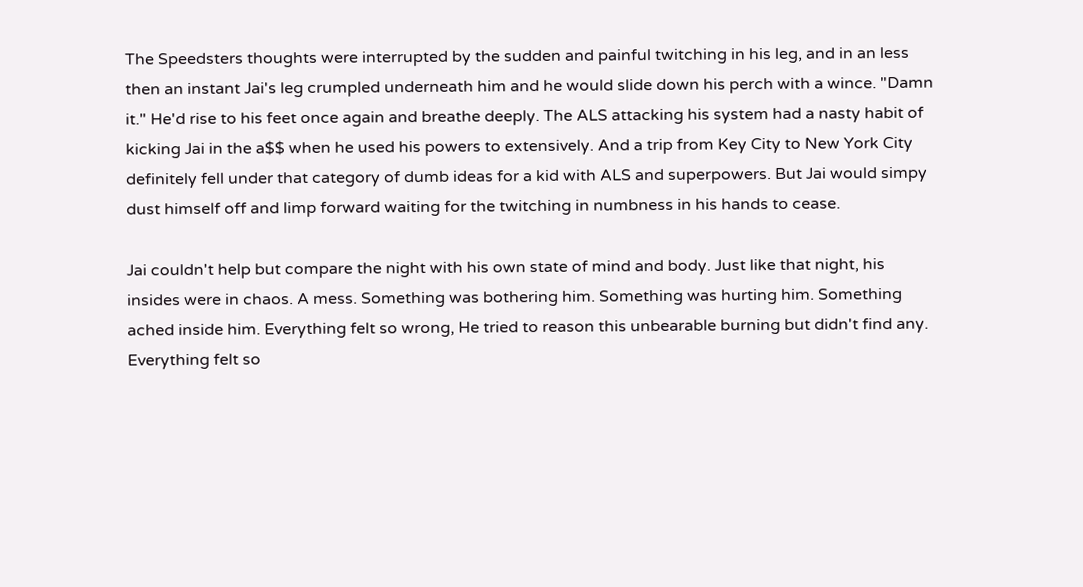The Speedsters thoughts were interrupted by the sudden and painful twitching in his leg, and in an less then an instant Jai's leg crumpled underneath him and he would slide down his perch with a wince. "Damn it." He'd rise to his feet once again and breathe deeply. The ALS attacking his system had a nasty habit of kicking Jai in the a$$ when he used his powers to extensively. And a trip from Key City to New York City definitely fell under that category of dumb ideas for a kid with ALS and superpowers. But Jai would simpy dust himself off and limp forward waiting for the twitching in numbness in his hands to cease.

Jai couldn't help but compare the night with his own state of mind and body. Just like that night, his insides were in chaos. A mess. Something was bothering him. Something was hurting him. Something ached inside him. Everything felt so wrong, He tried to reason this unbearable burning but didn't find any. Everything felt so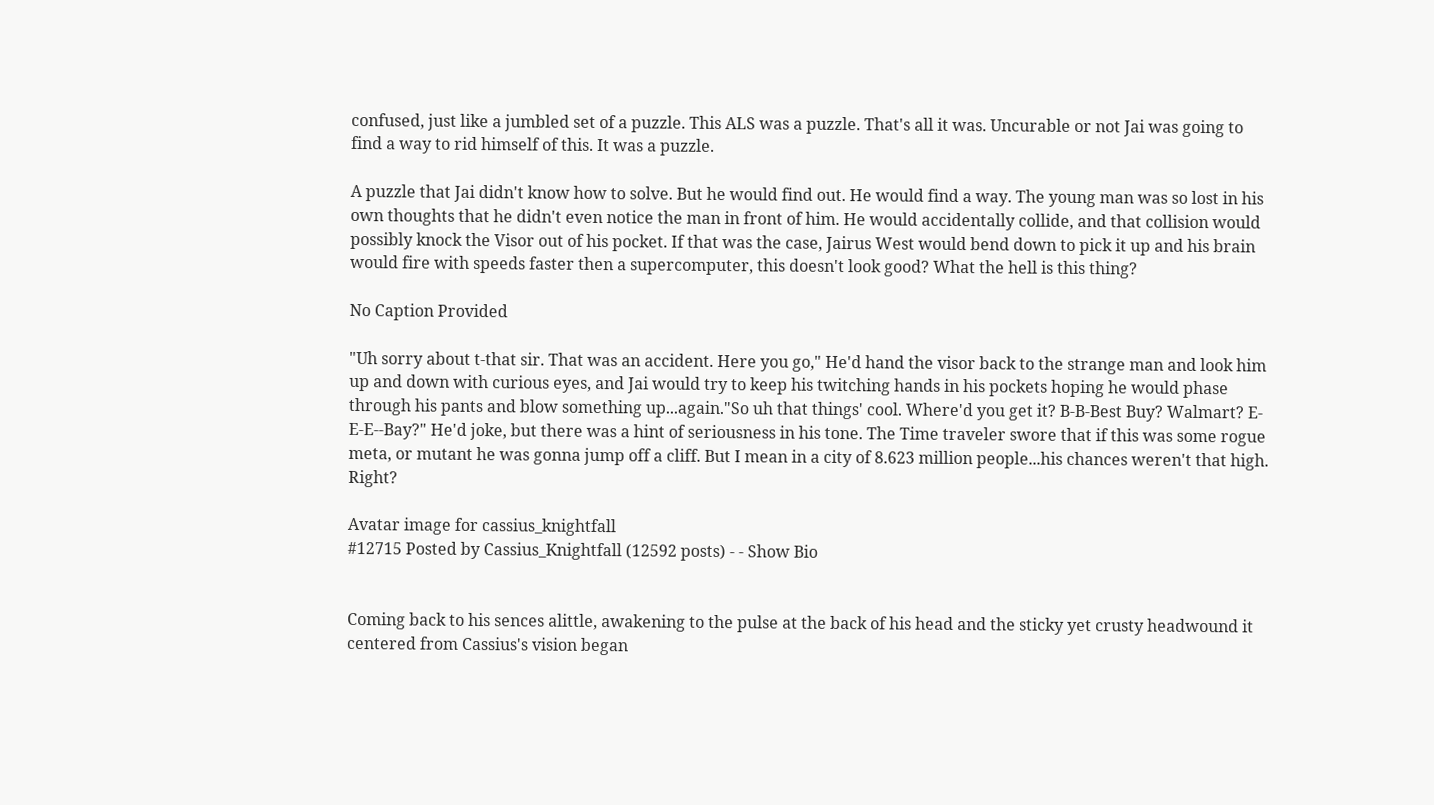confused, just like a jumbled set of a puzzle. This ALS was a puzzle. That's all it was. Uncurable or not Jai was going to find a way to rid himself of this. It was a puzzle.

A puzzle that Jai didn't know how to solve. But he would find out. He would find a way. The young man was so lost in his own thoughts that he didn't even notice the man in front of him. He would accidentally collide, and that collision would possibly knock the Visor out of his pocket. If that was the case, Jairus West would bend down to pick it up and his brain would fire with speeds faster then a supercomputer, this doesn't look good? What the hell is this thing?

No Caption Provided

"Uh sorry about t-that sir. That was an accident. Here you go," He'd hand the visor back to the strange man and look him up and down with curious eyes, and Jai would try to keep his twitching hands in his pockets hoping he would phase through his pants and blow something up...again."So uh that things' cool. Where'd you get it? B-B-Best Buy? Walmart? E-E-E--Bay?" He'd joke, but there was a hint of seriousness in his tone. The Time traveler swore that if this was some rogue meta, or mutant he was gonna jump off a cliff. But I mean in a city of 8.623 million people...his chances weren't that high. Right?

Avatar image for cassius_knightfall
#12715 Posted by Cassius_Knightfall (12592 posts) - - Show Bio


Coming back to his sences alittle, awakening to the pulse at the back of his head and the sticky yet crusty headwound it centered from Cassius's vision began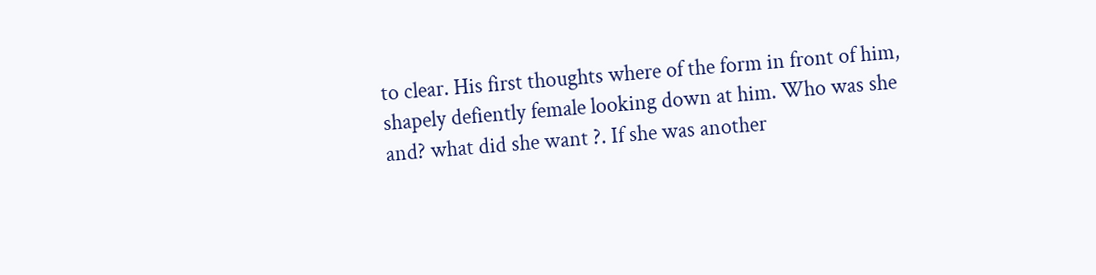to clear. His first thoughts where of the form in front of him, shapely defiently female looking down at him. Who was she and? what did she want ?. If she was another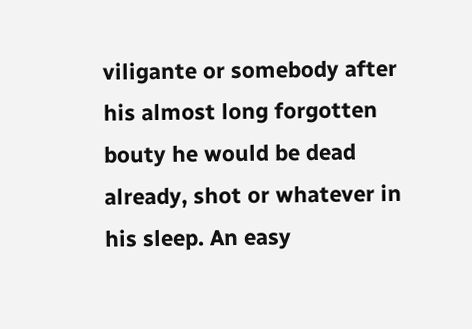viligante or somebody after his almost long forgotten bouty he would be dead already, shot or whatever in his sleep. An easy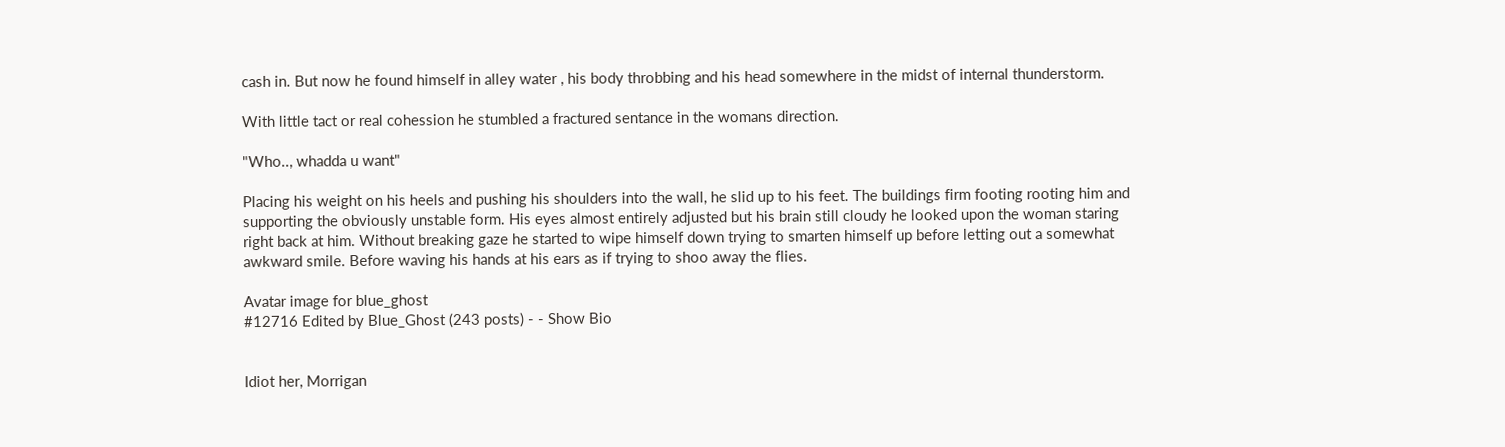cash in. But now he found himself in alley water , his body throbbing and his head somewhere in the midst of internal thunderstorm.

With little tact or real cohession he stumbled a fractured sentance in the womans direction.

"Who.., whadda u want"

Placing his weight on his heels and pushing his shoulders into the wall, he slid up to his feet. The buildings firm footing rooting him and supporting the obviously unstable form. His eyes almost entirely adjusted but his brain still cloudy he looked upon the woman staring right back at him. Without breaking gaze he started to wipe himself down trying to smarten himself up before letting out a somewhat awkward smile. Before waving his hands at his ears as if trying to shoo away the flies.

Avatar image for blue_ghost
#12716 Edited by Blue_Ghost (243 posts) - - Show Bio


Idiot her, Morrigan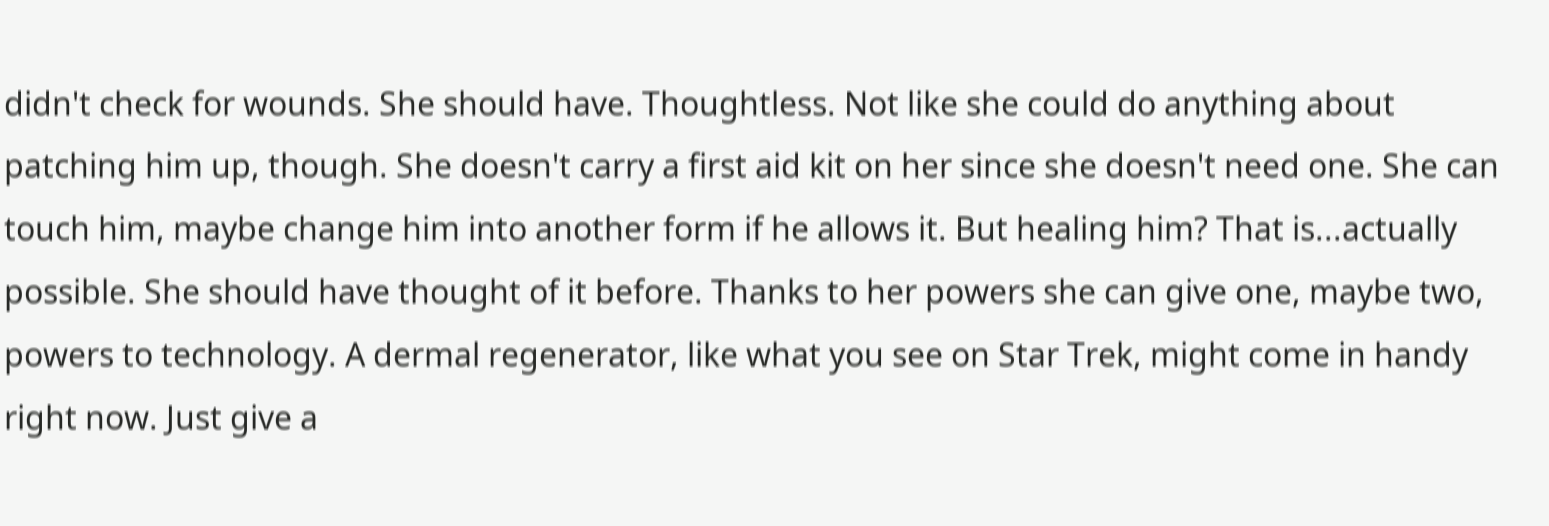didn't check for wounds. She should have. Thoughtless. Not like she could do anything about patching him up, though. She doesn't carry a first aid kit on her since she doesn't need one. She can touch him, maybe change him into another form if he allows it. But healing him? That is...actually possible. She should have thought of it before. Thanks to her powers she can give one, maybe two, powers to technology. A dermal regenerator, like what you see on Star Trek, might come in handy right now. Just give a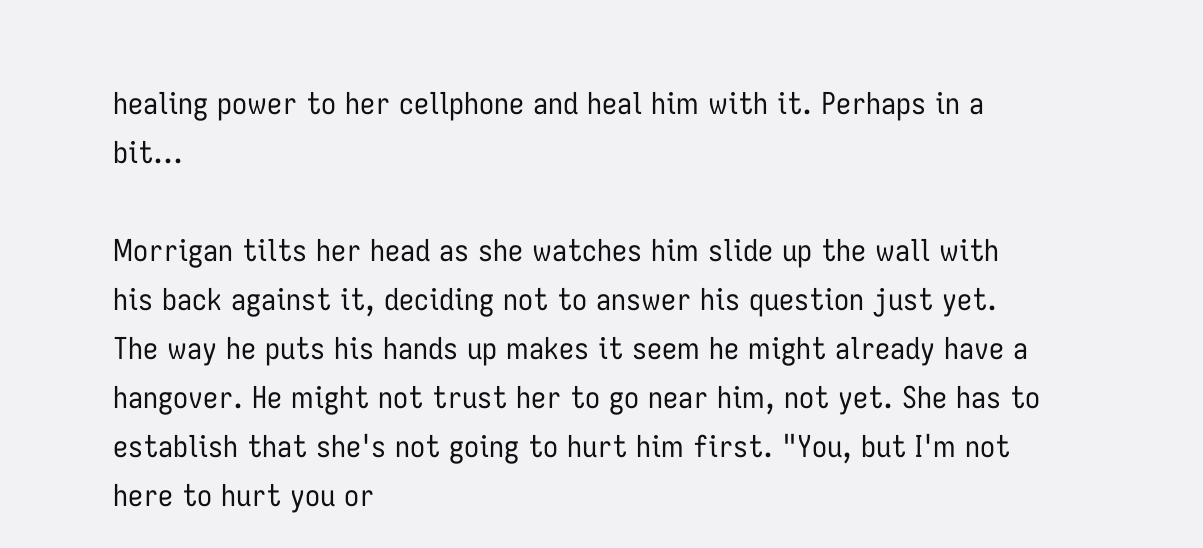healing power to her cellphone and heal him with it. Perhaps in a bit...

Morrigan tilts her head as she watches him slide up the wall with his back against it, deciding not to answer his question just yet. The way he puts his hands up makes it seem he might already have a hangover. He might not trust her to go near him, not yet. She has to establish that she's not going to hurt him first. "You, but I'm not here to hurt you or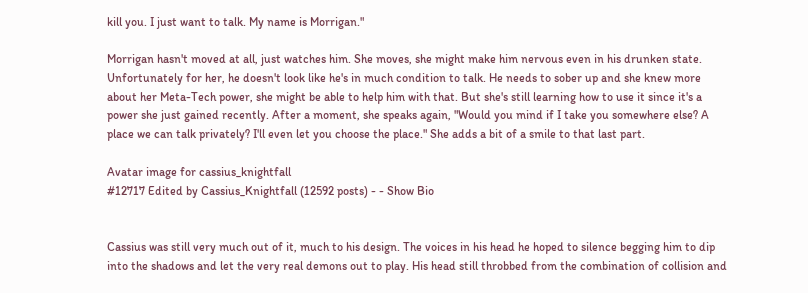kill you. I just want to talk. My name is Morrigan."

Morrigan hasn't moved at all, just watches him. She moves, she might make him nervous even in his drunken state. Unfortunately for her, he doesn't look like he's in much condition to talk. He needs to sober up and she knew more about her Meta-Tech power, she might be able to help him with that. But she's still learning how to use it since it's a power she just gained recently. After a moment, she speaks again, "Would you mind if I take you somewhere else? A place we can talk privately? I'll even let you choose the place." She adds a bit of a smile to that last part.

Avatar image for cassius_knightfall
#12717 Edited by Cassius_Knightfall (12592 posts) - - Show Bio


Cassius was still very much out of it, much to his design. The voices in his head he hoped to silence begging him to dip into the shadows and let the very real demons out to play. His head still throbbed from the combination of collision and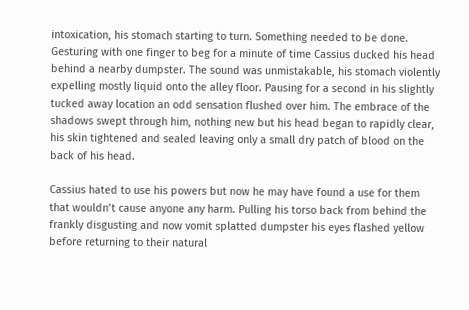intoxication, his stomach starting to turn. Something needed to be done. Gesturing with one finger to beg for a minute of time Cassius ducked his head behind a nearby dumpster. The sound was unmistakable, his stomach violently expelling mostly liquid onto the alley floor. Pausing for a second in his slightly tucked away location an odd sensation flushed over him. The embrace of the shadows swept through him, nothing new but his head began to rapidly clear, his skin tightened and sealed leaving only a small dry patch of blood on the back of his head.

Cassius hated to use his powers but now he may have found a use for them that wouldn’t cause anyone any harm. Pulling his torso back from behind the frankly disgusting and now vomit splatted dumpster his eyes flashed yellow before returning to their natural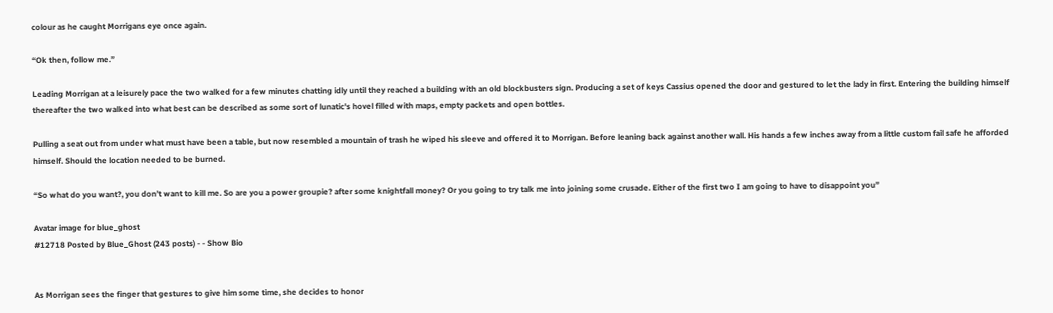colour as he caught Morrigans eye once again.

“Ok then, follow me.”

Leading Morrigan at a leisurely pace the two walked for a few minutes chatting idly until they reached a building with an old blockbusters sign. Producing a set of keys Cassius opened the door and gestured to let the lady in first. Entering the building himself thereafter the two walked into what best can be described as some sort of lunatic's hovel filled with maps, empty packets and open bottles.

Pulling a seat out from under what must have been a table, but now resembled a mountain of trash he wiped his sleeve and offered it to Morrigan. Before leaning back against another wall. His hands a few inches away from a little custom fail safe he afforded himself. Should the location needed to be burned.

“So what do you want?, you don’t want to kill me. So are you a power groupie? after some knightfall money? Or you going to try talk me into joining some crusade. Either of the first two I am going to have to disappoint you”

Avatar image for blue_ghost
#12718 Posted by Blue_Ghost (243 posts) - - Show Bio


As Morrigan sees the finger that gestures to give him some time, she decides to honor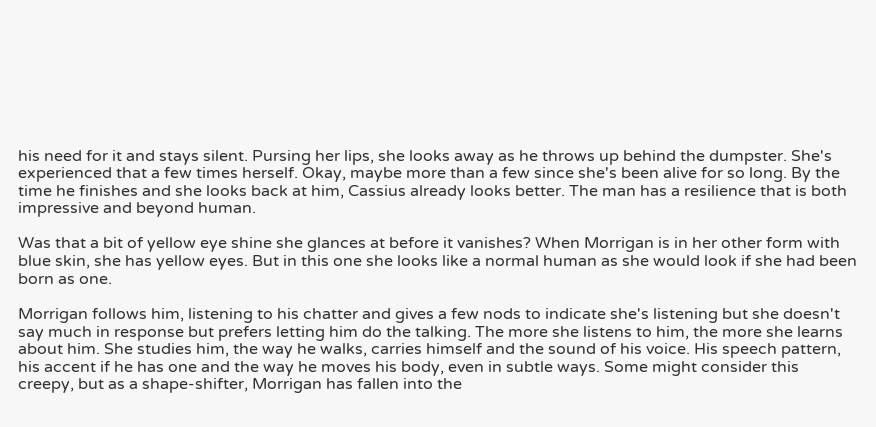his need for it and stays silent. Pursing her lips, she looks away as he throws up behind the dumpster. She's experienced that a few times herself. Okay, maybe more than a few since she's been alive for so long. By the time he finishes and she looks back at him, Cassius already looks better. The man has a resilience that is both impressive and beyond human.

Was that a bit of yellow eye shine she glances at before it vanishes? When Morrigan is in her other form with blue skin, she has yellow eyes. But in this one she looks like a normal human as she would look if she had been born as one.

Morrigan follows him, listening to his chatter and gives a few nods to indicate she's listening but she doesn't say much in response but prefers letting him do the talking. The more she listens to him, the more she learns about him. She studies him, the way he walks, carries himself and the sound of his voice. His speech pattern, his accent if he has one and the way he moves his body, even in subtle ways. Some might consider this creepy, but as a shape-shifter, Morrigan has fallen into the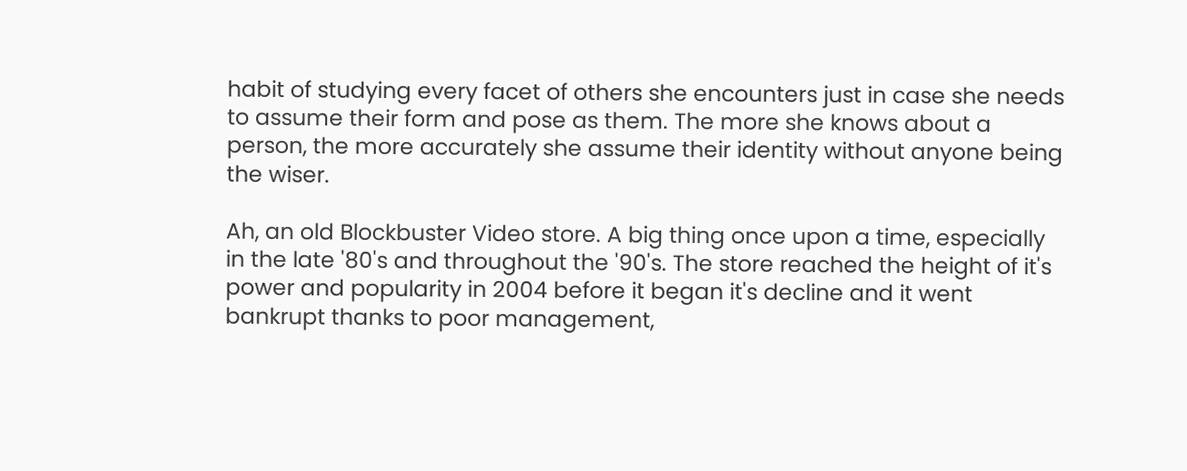habit of studying every facet of others she encounters just in case she needs to assume their form and pose as them. The more she knows about a person, the more accurately she assume their identity without anyone being the wiser.

Ah, an old Blockbuster Video store. A big thing once upon a time, especially in the late '80's and throughout the '90's. The store reached the height of it's power and popularity in 2004 before it began it's decline and it went bankrupt thanks to poor management,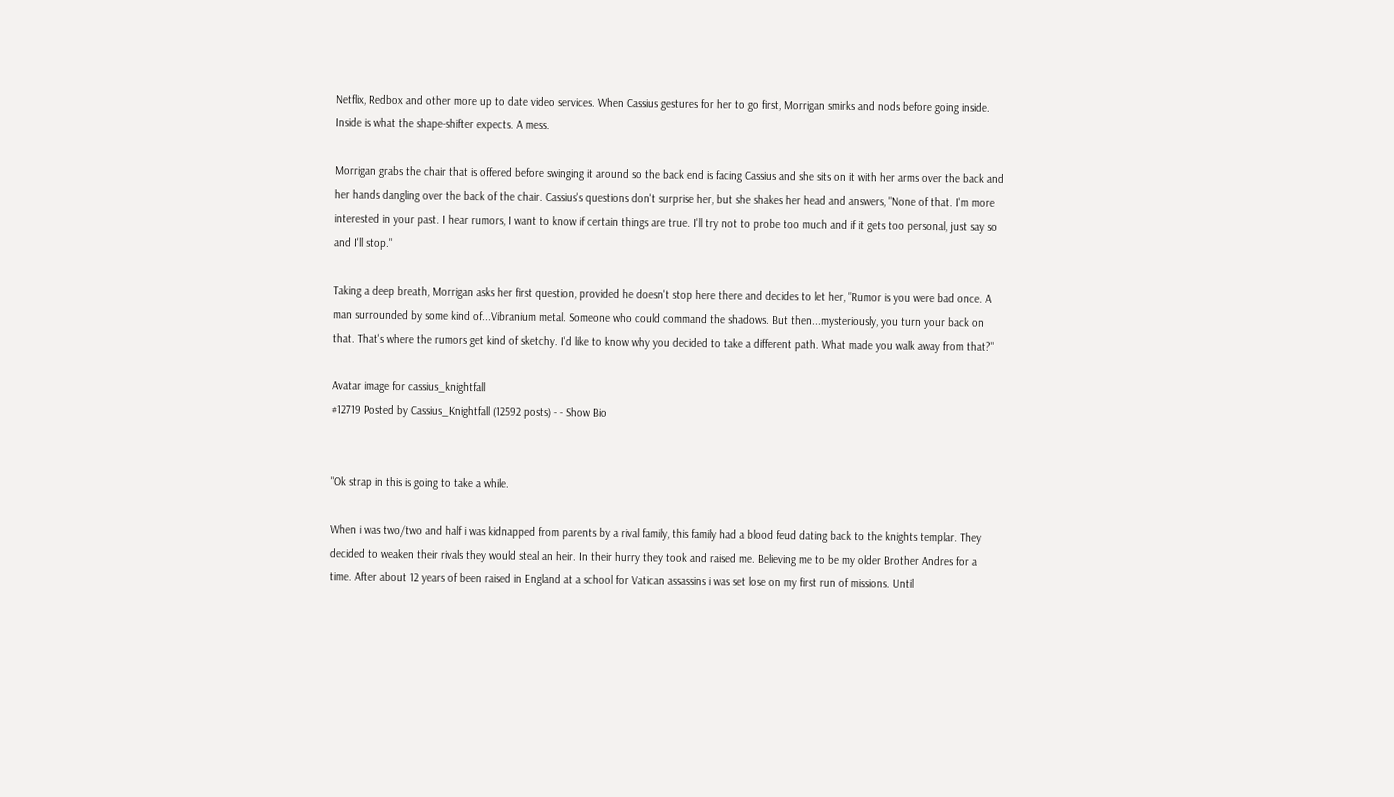Netflix, Redbox and other more up to date video services. When Cassius gestures for her to go first, Morrigan smirks and nods before going inside. Inside is what the shape-shifter expects. A mess.

Morrigan grabs the chair that is offered before swinging it around so the back end is facing Cassius and she sits on it with her arms over the back and her hands dangling over the back of the chair. Cassius's questions don't surprise her, but she shakes her head and answers, "None of that. I'm more interested in your past. I hear rumors, I want to know if certain things are true. I'll try not to probe too much and if it gets too personal, just say so and I'll stop."

Taking a deep breath, Morrigan asks her first question, provided he doesn't stop here there and decides to let her, "Rumor is you were bad once. A man surrounded by some kind of...Vibranium metal. Someone who could command the shadows. But then...mysteriously, you turn your back on that. That's where the rumors get kind of sketchy. I'd like to know why you decided to take a different path. What made you walk away from that?"

Avatar image for cassius_knightfall
#12719 Posted by Cassius_Knightfall (12592 posts) - - Show Bio


"Ok strap in this is going to take a while.

When i was two/two and half i was kidnapped from parents by a rival family, this family had a blood feud dating back to the knights templar. They decided to weaken their rivals they would steal an heir. In their hurry they took and raised me. Believing me to be my older Brother Andres for a time. After about 12 years of been raised in England at a school for Vatican assassins i was set lose on my first run of missions. Until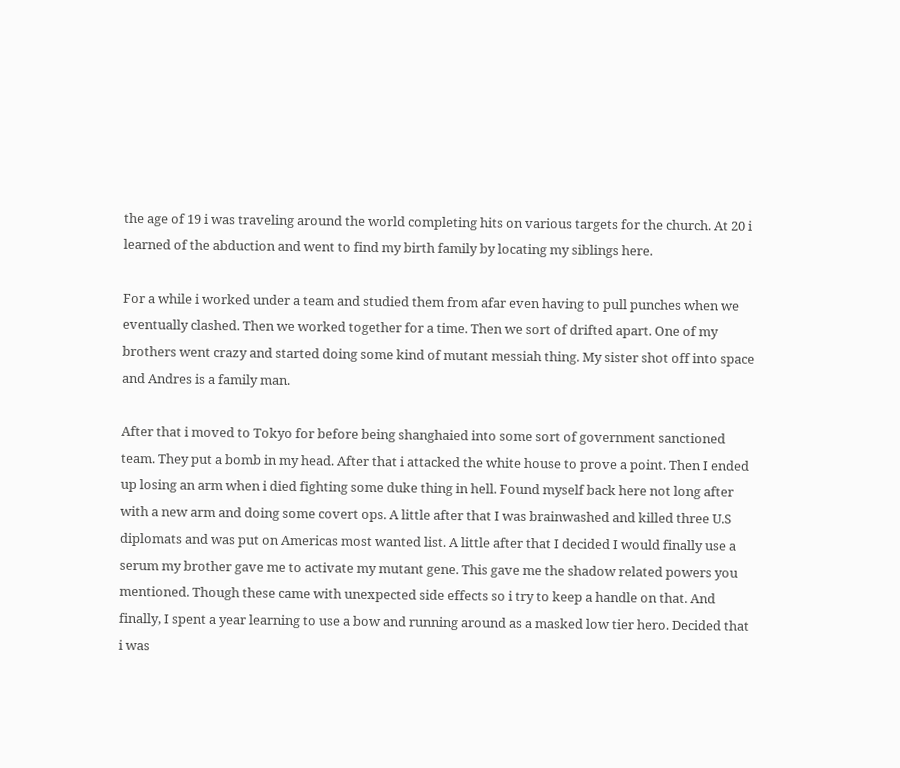the age of 19 i was traveling around the world completing hits on various targets for the church. At 20 i learned of the abduction and went to find my birth family by locating my siblings here.

For a while i worked under a team and studied them from afar even having to pull punches when we eventually clashed. Then we worked together for a time. Then we sort of drifted apart. One of my brothers went crazy and started doing some kind of mutant messiah thing. My sister shot off into space and Andres is a family man.

After that i moved to Tokyo for before being shanghaied into some sort of government sanctioned team. They put a bomb in my head. After that i attacked the white house to prove a point. Then I ended up losing an arm when i died fighting some duke thing in hell. Found myself back here not long after with a new arm and doing some covert ops. A little after that I was brainwashed and killed three U.S diplomats and was put on Americas most wanted list. A little after that I decided I would finally use a serum my brother gave me to activate my mutant gene. This gave me the shadow related powers you mentioned. Though these came with unexpected side effects so i try to keep a handle on that. And finally, I spent a year learning to use a bow and running around as a masked low tier hero. Decided that i was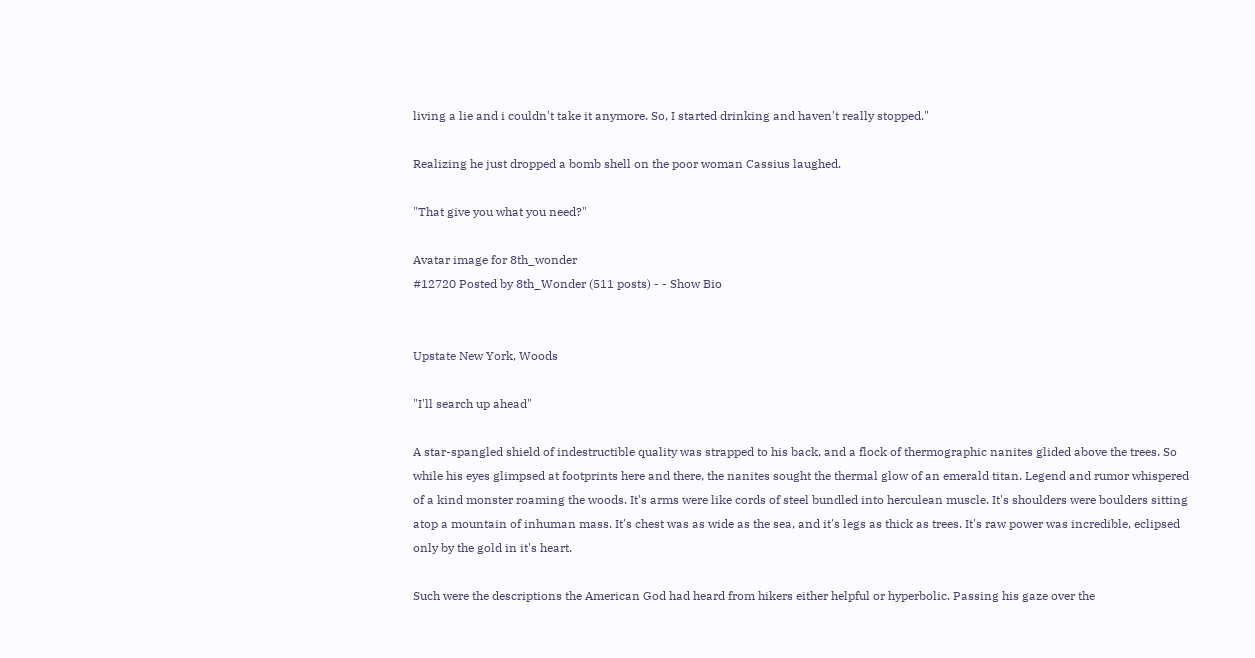living a lie and i couldn't take it anymore. So, I started drinking and haven't really stopped."

Realizing he just dropped a bomb shell on the poor woman Cassius laughed.

"That give you what you need?"

Avatar image for 8th_wonder
#12720 Posted by 8th_Wonder (511 posts) - - Show Bio


Upstate New York, Woods

"I'll search up ahead"

A star-spangled shield of indestructible quality was strapped to his back, and a flock of thermographic nanites glided above the trees. So while his eyes glimpsed at footprints here and there, the nanites sought the thermal glow of an emerald titan. Legend and rumor whispered of a kind monster roaming the woods. It's arms were like cords of steel bundled into herculean muscle. It's shoulders were boulders sitting atop a mountain of inhuman mass. It's chest was as wide as the sea, and it's legs as thick as trees. It's raw power was incredible, eclipsed only by the gold in it's heart.

Such were the descriptions the American God had heard from hikers either helpful or hyperbolic. Passing his gaze over the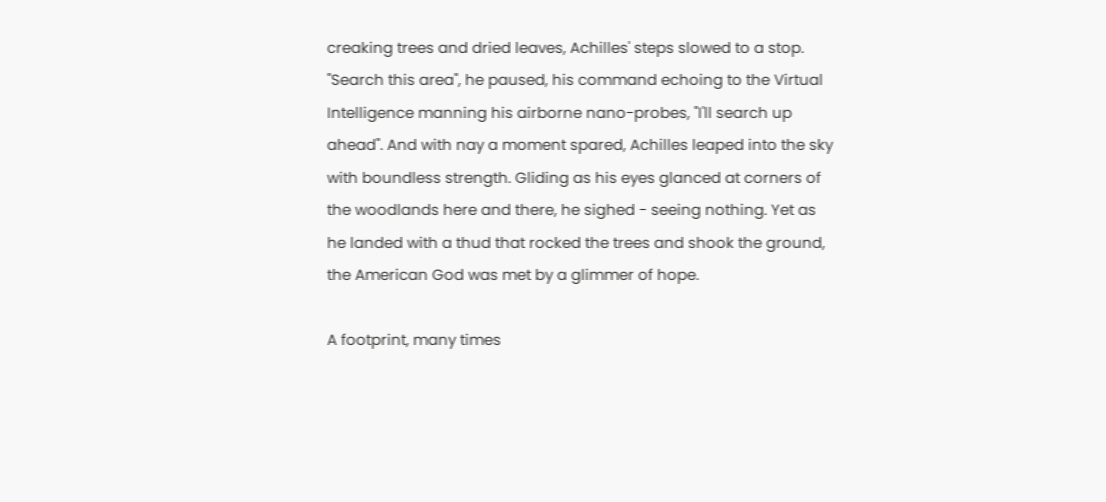creaking trees and dried leaves, Achilles' steps slowed to a stop. "Search this area", he paused, his command echoing to the Virtual Intelligence manning his airborne nano-probes, "I'll search up ahead". And with nay a moment spared, Achilles leaped into the sky with boundless strength. Gliding as his eyes glanced at corners of the woodlands here and there, he sighed - seeing nothing. Yet as he landed with a thud that rocked the trees and shook the ground, the American God was met by a glimmer of hope.

A footprint, many times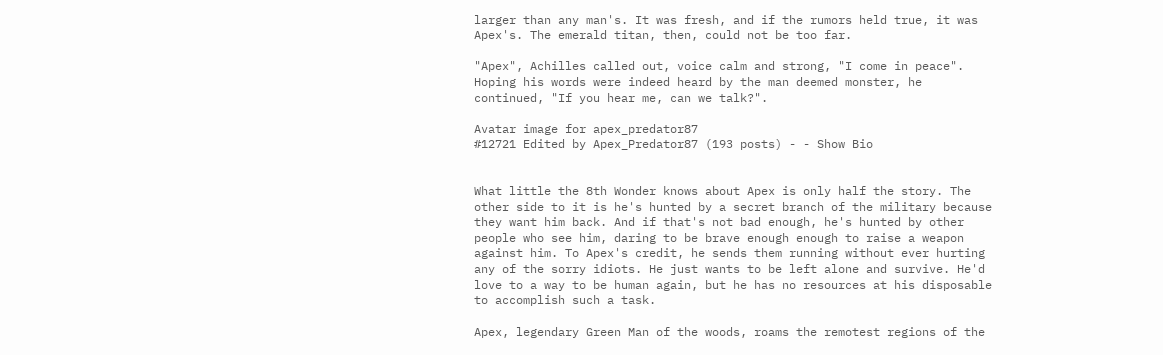larger than any man's. It was fresh, and if the rumors held true, it was Apex's. The emerald titan, then, could not be too far.

"Apex", Achilles called out, voice calm and strong, "I come in peace". Hoping his words were indeed heard by the man deemed monster, he continued, "If you hear me, can we talk?".

Avatar image for apex_predator87
#12721 Edited by Apex_Predator87 (193 posts) - - Show Bio


What little the 8th Wonder knows about Apex is only half the story. The other side to it is he's hunted by a secret branch of the military because they want him back. And if that's not bad enough, he's hunted by other people who see him, daring to be brave enough enough to raise a weapon against him. To Apex's credit, he sends them running without ever hurting any of the sorry idiots. He just wants to be left alone and survive. He'd love to a way to be human again, but he has no resources at his disposable to accomplish such a task.

Apex, legendary Green Man of the woods, roams the remotest regions of the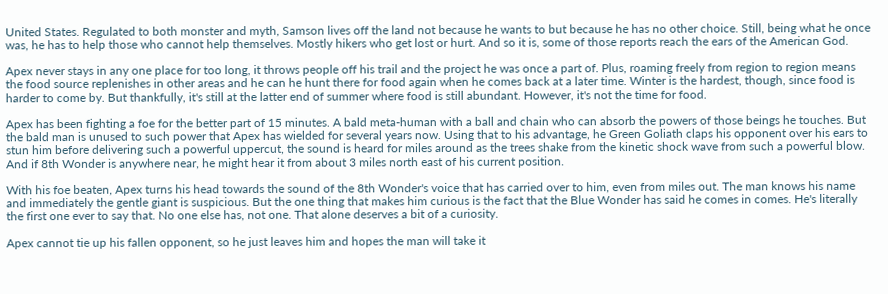United States. Regulated to both monster and myth, Samson lives off the land not because he wants to but because he has no other choice. Still, being what he once was, he has to help those who cannot help themselves. Mostly hikers who get lost or hurt. And so it is, some of those reports reach the ears of the American God.

Apex never stays in any one place for too long, it throws people off his trail and the project he was once a part of. Plus, roaming freely from region to region means the food source replenishes in other areas and he can he hunt there for food again when he comes back at a later time. Winter is the hardest, though, since food is harder to come by. But thankfully, it's still at the latter end of summer where food is still abundant. However, it's not the time for food.

Apex has been fighting a foe for the better part of 15 minutes. A bald meta-human with a ball and chain who can absorb the powers of those beings he touches. But the bald man is unused to such power that Apex has wielded for several years now. Using that to his advantage, he Green Goliath claps his opponent over his ears to stun him before delivering such a powerful uppercut, the sound is heard for miles around as the trees shake from the kinetic shock wave from such a powerful blow. And if 8th Wonder is anywhere near, he might hear it from about 3 miles north east of his current position.

With his foe beaten, Apex turns his head towards the sound of the 8th Wonder's voice that has carried over to him, even from miles out. The man knows his name and immediately the gentle giant is suspicious. But the one thing that makes him curious is the fact that the Blue Wonder has said he comes in comes. He's literally the first one ever to say that. No one else has, not one. That alone deserves a bit of a curiosity.

Apex cannot tie up his fallen opponent, so he just leaves him and hopes the man will take it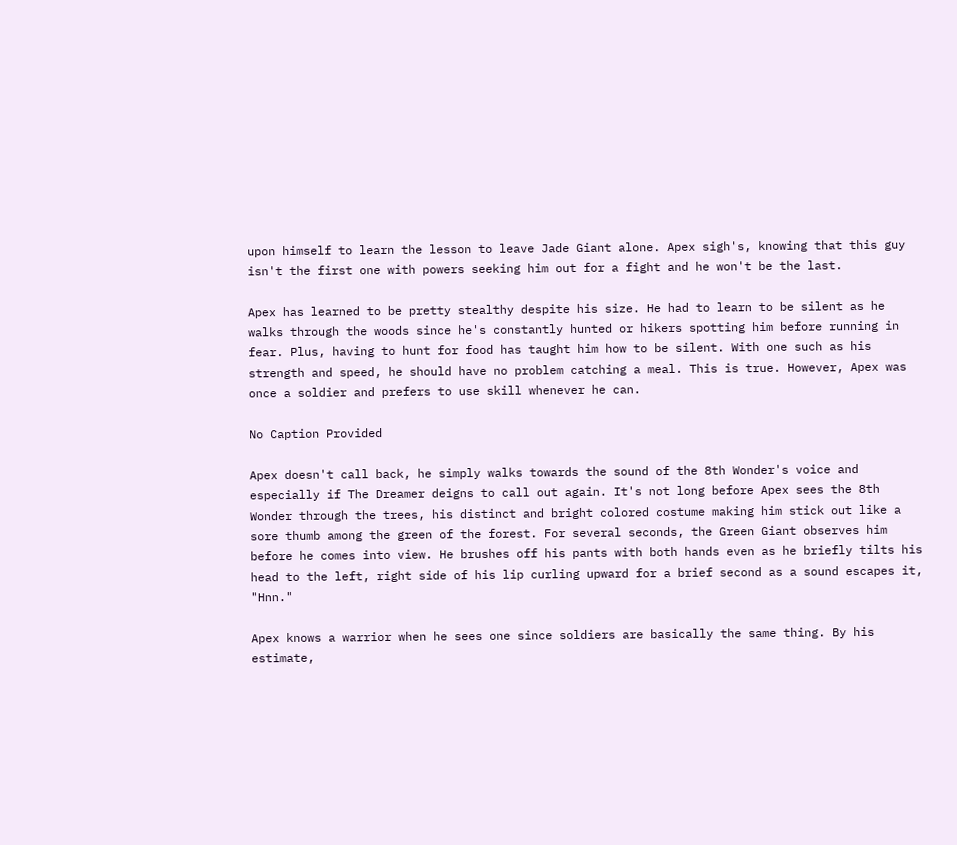upon himself to learn the lesson to leave Jade Giant alone. Apex sigh's, knowing that this guy isn't the first one with powers seeking him out for a fight and he won't be the last.

Apex has learned to be pretty stealthy despite his size. He had to learn to be silent as he walks through the woods since he's constantly hunted or hikers spotting him before running in fear. Plus, having to hunt for food has taught him how to be silent. With one such as his strength and speed, he should have no problem catching a meal. This is true. However, Apex was once a soldier and prefers to use skill whenever he can.

No Caption Provided

Apex doesn't call back, he simply walks towards the sound of the 8th Wonder's voice and especially if The Dreamer deigns to call out again. It's not long before Apex sees the 8th Wonder through the trees, his distinct and bright colored costume making him stick out like a sore thumb among the green of the forest. For several seconds, the Green Giant observes him before he comes into view. He brushes off his pants with both hands even as he briefly tilts his head to the left, right side of his lip curling upward for a brief second as a sound escapes it, "Hnn."

Apex knows a warrior when he sees one since soldiers are basically the same thing. By his estimate,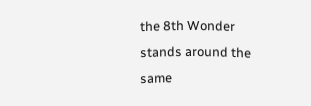the 8th Wonder stands around the same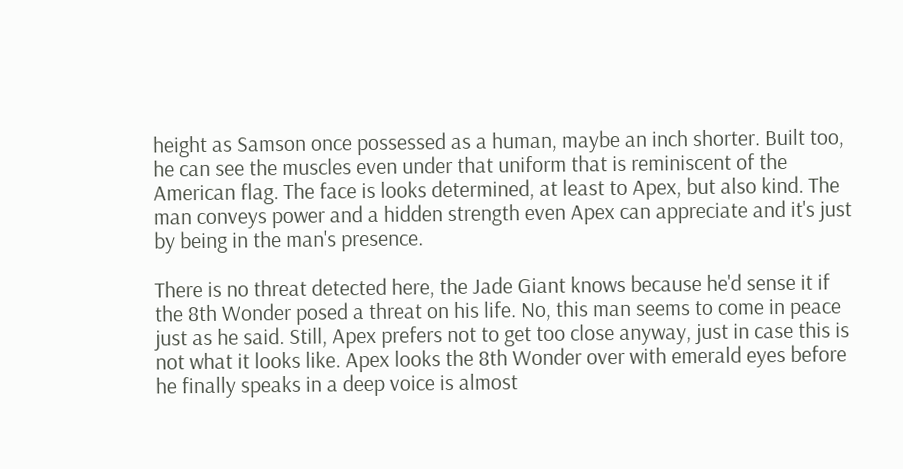height as Samson once possessed as a human, maybe an inch shorter. Built too, he can see the muscles even under that uniform that is reminiscent of the American flag. The face is looks determined, at least to Apex, but also kind. The man conveys power and a hidden strength even Apex can appreciate and it's just by being in the man's presence.

There is no threat detected here, the Jade Giant knows because he'd sense it if the 8th Wonder posed a threat on his life. No, this man seems to come in peace just as he said. Still, Apex prefers not to get too close anyway, just in case this is not what it looks like. Apex looks the 8th Wonder over with emerald eyes before he finally speaks in a deep voice is almost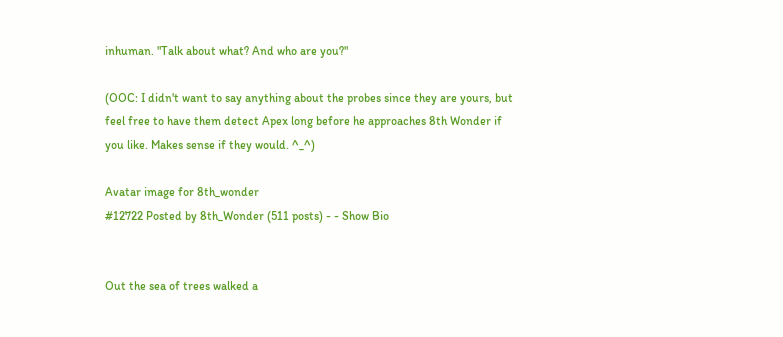inhuman. "Talk about what? And who are you?"

(OOC: I didn't want to say anything about the probes since they are yours, but feel free to have them detect Apex long before he approaches 8th Wonder if you like. Makes sense if they would. ^_^)

Avatar image for 8th_wonder
#12722 Posted by 8th_Wonder (511 posts) - - Show Bio


Out the sea of trees walked a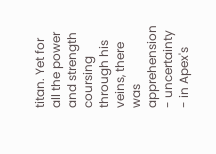titan. Yet for all the power and strength coursing through his veins, there was apprehension - uncertainty - in Apex's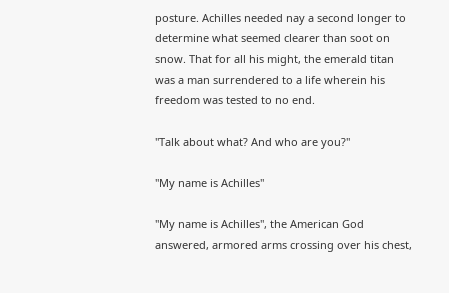posture. Achilles needed nay a second longer to determine what seemed clearer than soot on snow. That for all his might, the emerald titan was a man surrendered to a life wherein his freedom was tested to no end.

"Talk about what? And who are you?"

"My name is Achilles"

"My name is Achilles", the American God answered, armored arms crossing over his chest,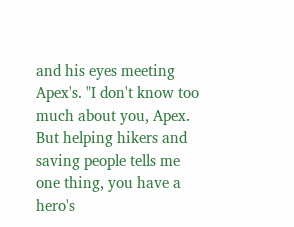and his eyes meeting Apex's. "I don't know too much about you, Apex. But helping hikers and saving people tells me one thing, you have a hero's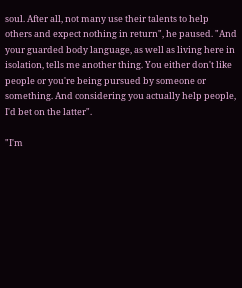soul. After all, not many use their talents to help others and expect nothing in return", he paused. "And your guarded body language, as well as living here in isolation, tells me another thing. You either don't like people or you're being pursued by someone or something. And considering you actually help people, I'd bet on the latter".

"I'm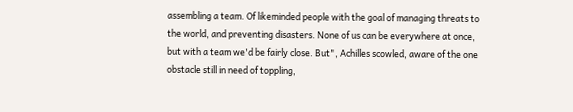assembling a team. Of likeminded people with the goal of managing threats to the world, and preventing disasters. None of us can be everywhere at once, but with a team we'd be fairly close. But", Achilles scowled, aware of the one obstacle still in need of toppling,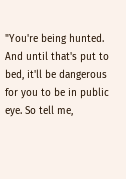"You're being hunted. And until that's put to bed, it'll be dangerous for you to be in public eye. So tell me,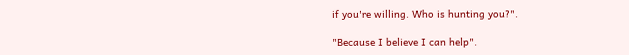if you're willing. Who is hunting you?".

"Because I believe I can help".